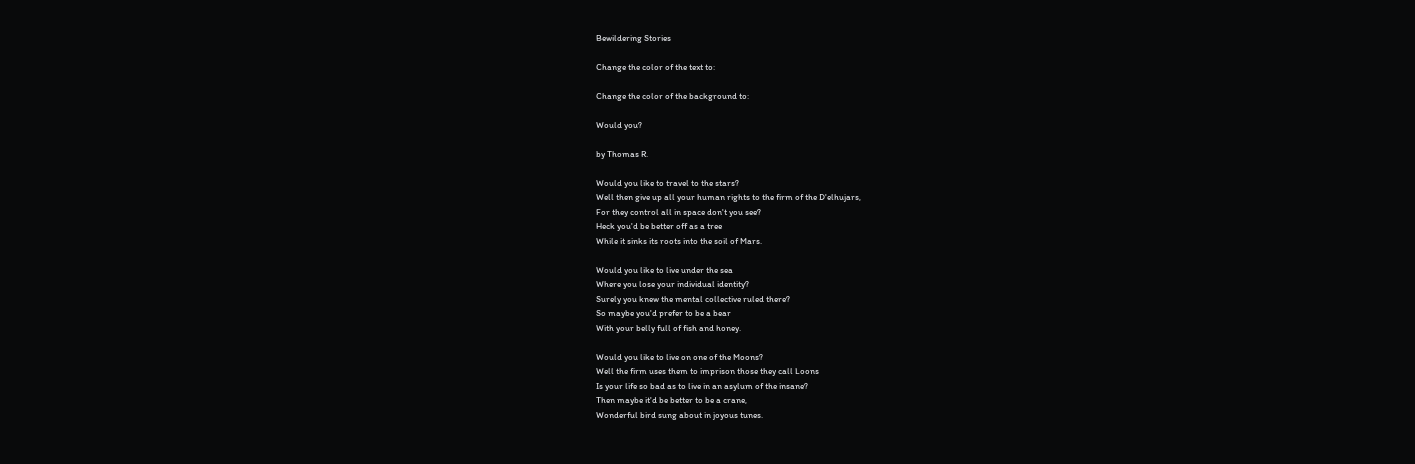Bewildering Stories

Change the color of the text to:

Change the color of the background to:

Would you?

by Thomas R.

Would you like to travel to the stars?
Well then give up all your human rights to the firm of the D'elhujars,
For they control all in space don't you see?
Heck you'd be better off as a tree
While it sinks its roots into the soil of Mars.

Would you like to live under the sea
Where you lose your individual identity?
Surely you knew the mental collective ruled there?
So maybe you'd prefer to be a bear
With your belly full of fish and honey.

Would you like to live on one of the Moons?
Well the firm uses them to imprison those they call Loons
Is your life so bad as to live in an asylum of the insane?
Then maybe it'd be better to be a crane,
Wonderful bird sung about in joyous tunes.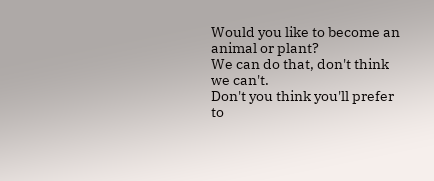Would you like to become an animal or plant?
We can do that, don't think we can't.
Don't you think you'll prefer to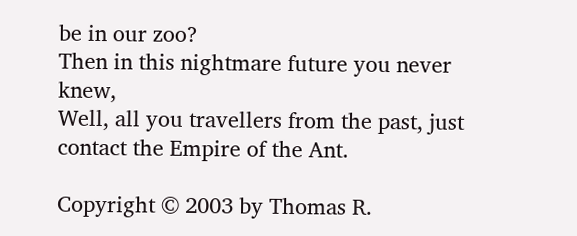be in our zoo?
Then in this nightmare future you never knew,
Well, all you travellers from the past, just contact the Empire of the Ant.

Copyright © 2003 by Thomas R.